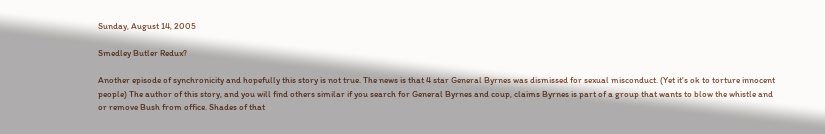Sunday, August 14, 2005

Smedley Butler Redux?

Another episode of synchronicity and hopefully this story is not true. The news is that 4 star General Byrnes was dismissed for sexual misconduct. (Yet it's ok to torture innocent people) The author of this story, and you will find others similar if you search for General Byrnes and coup, claims Byrnes is part of a group that wants to blow the whistle and or remove Bush from office. Shades of that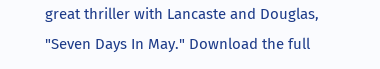great thriller with Lancaste and Douglas, "Seven Days In May." Download the full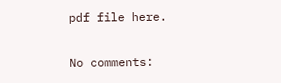pdf file here.

No comments: